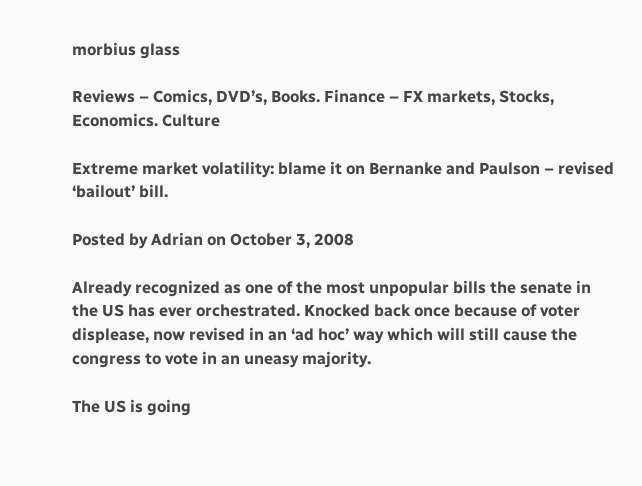morbius glass

Reviews – Comics, DVD’s, Books. Finance – FX markets, Stocks, Economics. Culture

Extreme market volatility: blame it on Bernanke and Paulson – revised ‘bailout’ bill.

Posted by Adrian on October 3, 2008

Already recognized as one of the most unpopular bills the senate in the US has ever orchestrated. Knocked back once because of voter displease, now revised in an ‘ad hoc’ way which will still cause the congress to vote in an uneasy majority.

The US is going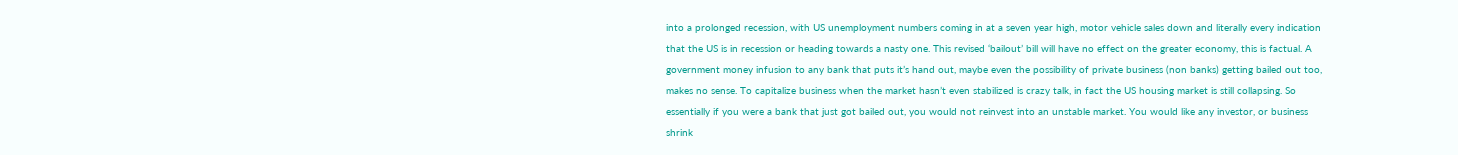into a prolonged recession, with US unemployment numbers coming in at a seven year high, motor vehicle sales down and literally every indication that the US is in recession or heading towards a nasty one. This revised ‘bailout’ bill will have no effect on the greater economy, this is factual. A government money infusion to any bank that puts it’s hand out, maybe even the possibility of private business (non banks) getting bailed out too, makes no sense. To capitalize business when the market hasn’t even stabilized is crazy talk, in fact the US housing market is still collapsing. So essentially if you were a bank that just got bailed out, you would not reinvest into an unstable market. You would like any investor, or business shrink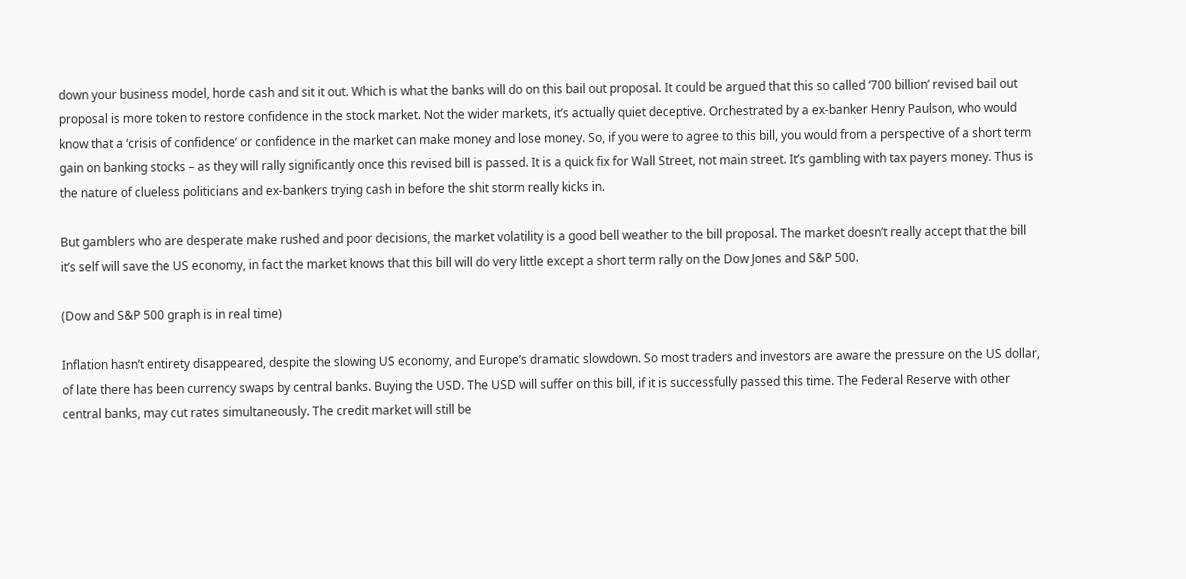down your business model, horde cash and sit it out. Which is what the banks will do on this bail out proposal. It could be argued that this so called ‘700 billion’ revised bail out proposal is more token to restore confidence in the stock market. Not the wider markets, it’s actually quiet deceptive. Orchestrated by a ex-banker Henry Paulson, who would know that a ‘crisis of confidence’ or confidence in the market can make money and lose money. So, if you were to agree to this bill, you would from a perspective of a short term gain on banking stocks – as they will rally significantly once this revised bill is passed. It is a quick fix for Wall Street, not main street. It’s gambling with tax payers money. Thus is the nature of clueless politicians and ex-bankers trying cash in before the shit storm really kicks in.

But gamblers who are desperate make rushed and poor decisions, the market volatility is a good bell weather to the bill proposal. The market doesn’t really accept that the bill it’s self will save the US economy, in fact the market knows that this bill will do very little except a short term rally on the Dow Jones and S&P 500.

(Dow and S&P 500 graph is in real time)

Inflation hasn’t entirety disappeared, despite the slowing US economy, and Europe’s dramatic slowdown. So most traders and investors are aware the pressure on the US dollar, of late there has been currency swaps by central banks. Buying the USD. The USD will suffer on this bill, if it is successfully passed this time. The Federal Reserve with other central banks, may cut rates simultaneously. The credit market will still be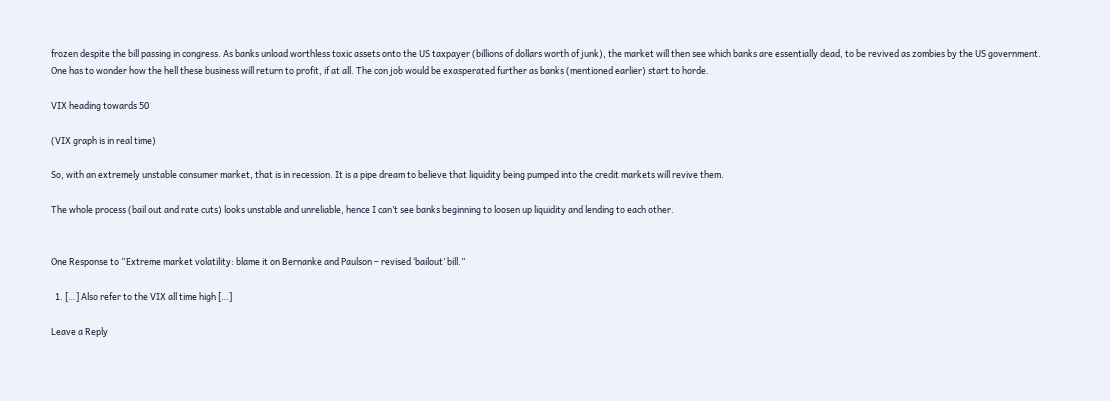frozen despite the bill passing in congress. As banks unload worthless toxic assets onto the US taxpayer (billions of dollars worth of junk), the market will then see which banks are essentially dead, to be revived as zombies by the US government. One has to wonder how the hell these business will return to profit, if at all. The con job would be exasperated further as banks (mentioned earlier) start to horde.

VIX heading towards 50

(VIX graph is in real time)

So, with an extremely unstable consumer market, that is in recession. It is a pipe dream to believe that liquidity being pumped into the credit markets will revive them.

The whole process (bail out and rate cuts) looks unstable and unreliable, hence I can’t see banks beginning to loosen up liquidity and lending to each other.


One Response to “Extreme market volatility: blame it on Bernanke and Paulson – revised ‘bailout’ bill.”

  1. […] Also refer to the VIX all time high […]

Leave a Reply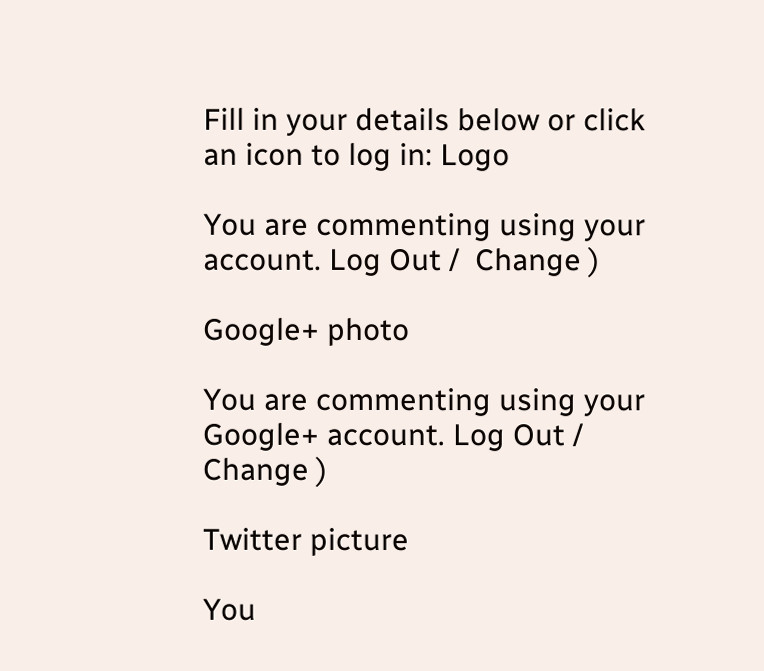Fill in your details below or click an icon to log in: Logo

You are commenting using your account. Log Out /  Change )

Google+ photo

You are commenting using your Google+ account. Log Out /  Change )

Twitter picture

You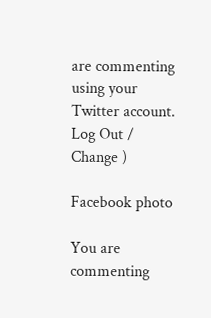are commenting using your Twitter account. Log Out /  Change )

Facebook photo

You are commenting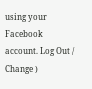using your Facebook account. Log Out /  Change )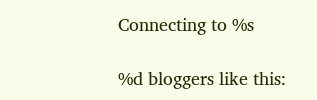Connecting to %s

%d bloggers like this: